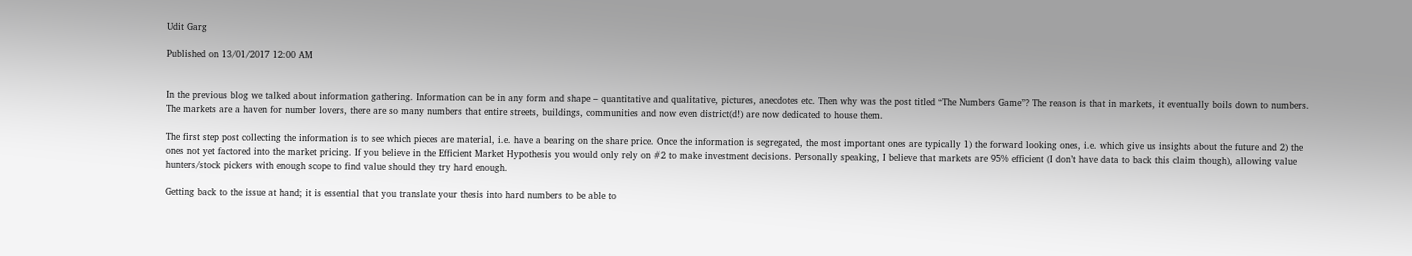Udit Garg

Published on 13/01/2017 12:00 AM


In the previous blog we talked about information gathering. Information can be in any form and shape – quantitative and qualitative, pictures, anecdotes etc. Then why was the post titled “The Numbers Game”? The reason is that in markets, it eventually boils down to numbers. The markets are a haven for number lovers, there are so many numbers that entire streets, buildings, communities and now even district(d!) are now dedicated to house them.

The first step post collecting the information is to see which pieces are material, i.e. have a bearing on the share price. Once the information is segregated, the most important ones are typically 1) the forward looking ones, i.e. which give us insights about the future and 2) the ones not yet factored into the market pricing. If you believe in the Efficient Market Hypothesis you would only rely on #2 to make investment decisions. Personally speaking, I believe that markets are 95% efficient (I don’t have data to back this claim though), allowing value hunters/stock pickers with enough scope to find value should they try hard enough.

Getting back to the issue at hand; it is essential that you translate your thesis into hard numbers to be able to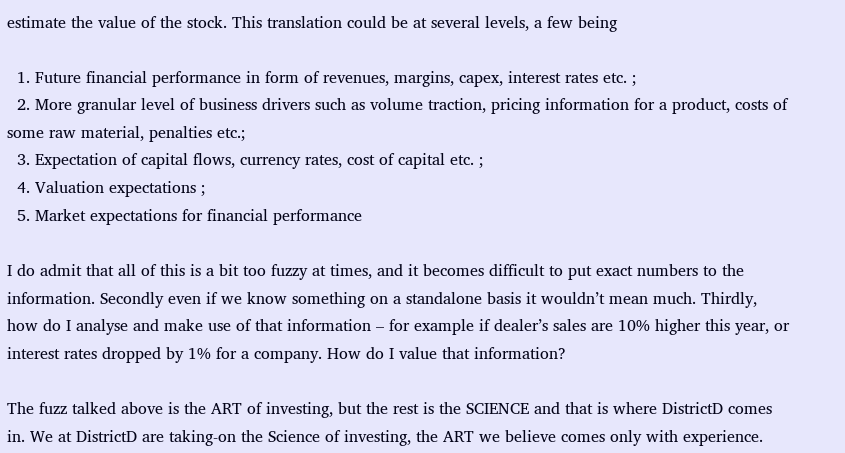estimate the value of the stock. This translation could be at several levels, a few being

  1. Future financial performance in form of revenues, margins, capex, interest rates etc. ;
  2. More granular level of business drivers such as volume traction, pricing information for a product, costs of some raw material, penalties etc.;
  3. Expectation of capital flows, currency rates, cost of capital etc. ;
  4. Valuation expectations ;
  5. Market expectations for financial performance

I do admit that all of this is a bit too fuzzy at times, and it becomes difficult to put exact numbers to the information. Secondly even if we know something on a standalone basis it wouldn’t mean much. Thirdly, how do I analyse and make use of that information – for example if dealer’s sales are 10% higher this year, or interest rates dropped by 1% for a company. How do I value that information?

The fuzz talked above is the ART of investing, but the rest is the SCIENCE and that is where DistrictD comes in. We at DistrictD are taking-on the Science of investing, the ART we believe comes only with experience.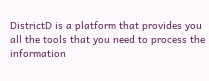DistrictD is a platform that provides you all the tools that you need to process the information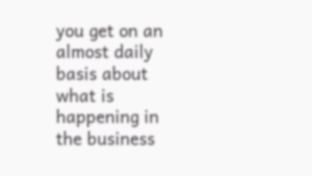you get on an almost daily basis about what is happening in the business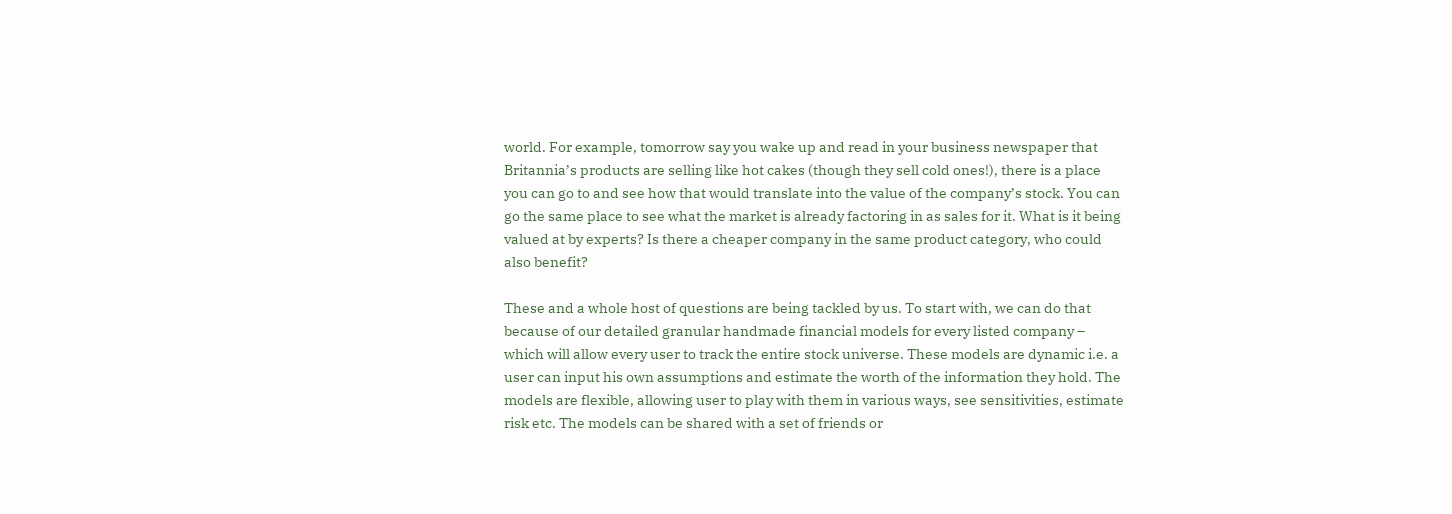world. For example, tomorrow say you wake up and read in your business newspaper that Britannia’s products are selling like hot cakes (though they sell cold ones!), there is a place you can go to and see how that would translate into the value of the company’s stock. You can go the same place to see what the market is already factoring in as sales for it. What is it being valued at by experts? Is there a cheaper company in the same product category, who could also benefit?

These and a whole host of questions are being tackled by us. To start with, we can do that because of our detailed granular handmade financial models for every listed company – which will allow every user to track the entire stock universe. These models are dynamic i.e. a user can input his own assumptions and estimate the worth of the information they hold. The models are flexible, allowing user to play with them in various ways, see sensitivities, estimate risk etc. The models can be shared with a set of friends or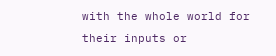with the whole world for their inputs or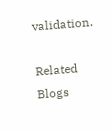validation.

Related Blogs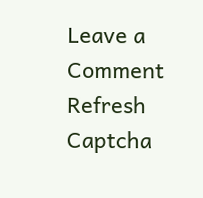Leave a Comment
Refresh Captcha